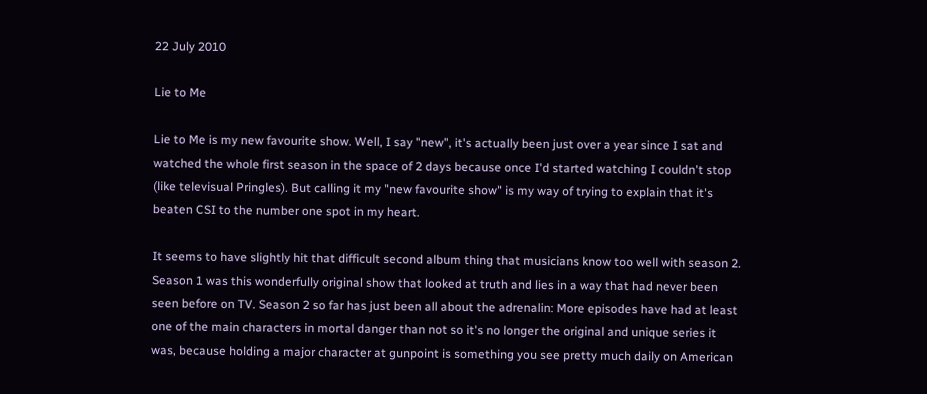22 July 2010

Lie to Me

Lie to Me is my new favourite show. Well, I say "new", it's actually been just over a year since I sat and watched the whole first season in the space of 2 days because once I'd started watching I couldn't stop (like televisual Pringles). But calling it my "new favourite show" is my way of trying to explain that it's beaten CSI to the number one spot in my heart.

It seems to have slightly hit that difficult second album thing that musicians know too well with season 2. Season 1 was this wonderfully original show that looked at truth and lies in a way that had never been seen before on TV. Season 2 so far has just been all about the adrenalin: More episodes have had at least one of the main characters in mortal danger than not so it's no longer the original and unique series it was, because holding a major character at gunpoint is something you see pretty much daily on American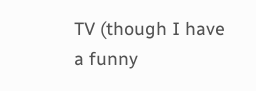TV (though I have a funny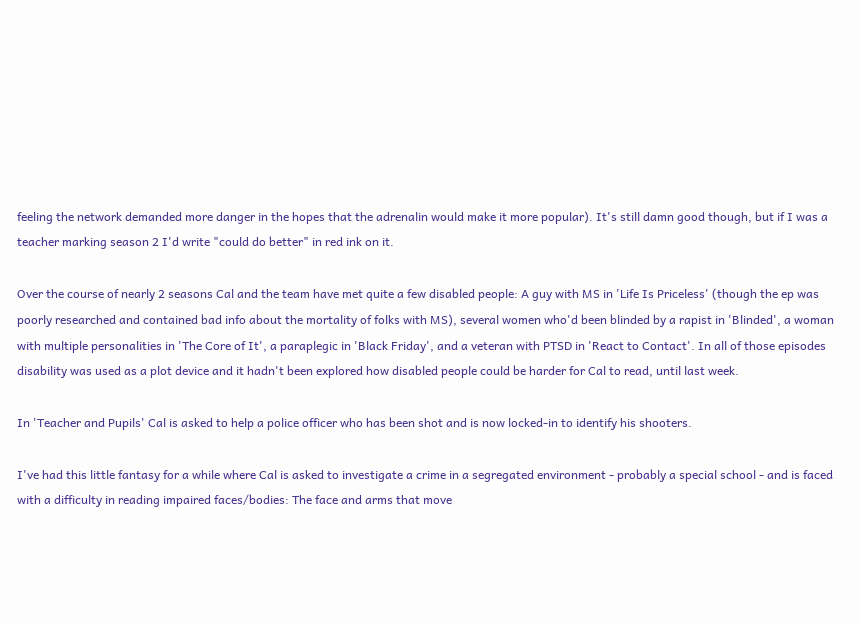feeling the network demanded more danger in the hopes that the adrenalin would make it more popular). It's still damn good though, but if I was a teacher marking season 2 I'd write "could do better" in red ink on it.

Over the course of nearly 2 seasons Cal and the team have met quite a few disabled people: A guy with MS in 'Life Is Priceless' (though the ep was poorly researched and contained bad info about the mortality of folks with MS), several women who'd been blinded by a rapist in 'Blinded', a woman with multiple personalities in 'The Core of It', a paraplegic in 'Black Friday', and a veteran with PTSD in 'React to Contact'. In all of those episodes disability was used as a plot device and it hadn't been explored how disabled people could be harder for Cal to read, until last week.

In 'Teacher and Pupils' Cal is asked to help a police officer who has been shot and is now locked-in to identify his shooters.

I've had this little fantasy for a while where Cal is asked to investigate a crime in a segregated environment - probably a special school - and is faced with a difficulty in reading impaired faces/bodies: The face and arms that move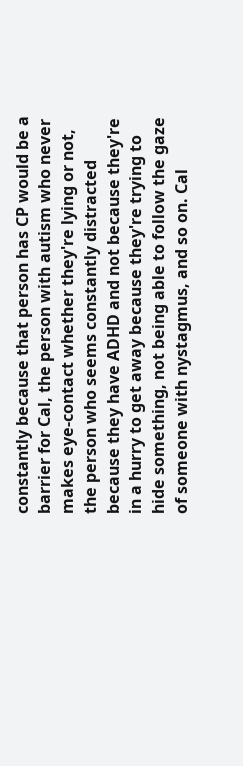constantly because that person has CP would be a barrier for Cal, the person with autism who never makes eye-contact whether they're lying or not, the person who seems constantly distracted because they have ADHD and not because they're in a hurry to get away because they're trying to hide something, not being able to follow the gaze of someone with nystagmus, and so on. Cal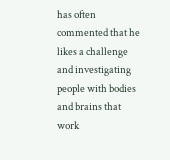has often commented that he likes a challenge and investigating people with bodies and brains that work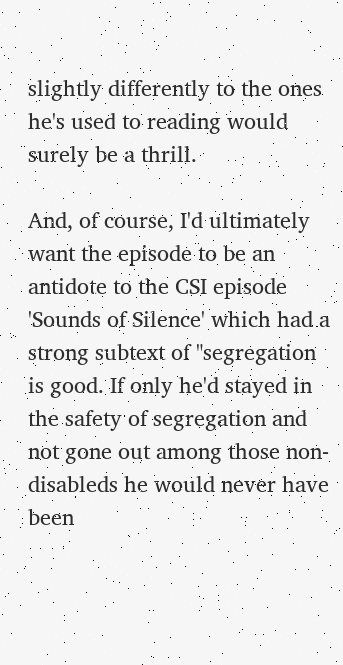slightly differently to the ones he's used to reading would surely be a thrill.

And, of course, I'd ultimately want the episode to be an antidote to the CSI episode 'Sounds of Silence' which had a strong subtext of "segregation is good. If only he'd stayed in the safety of segregation and not gone out among those non-disableds he would never have been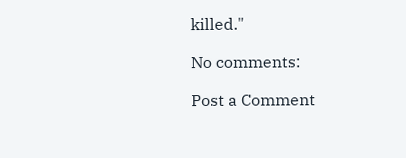killed."

No comments:

Post a Comment